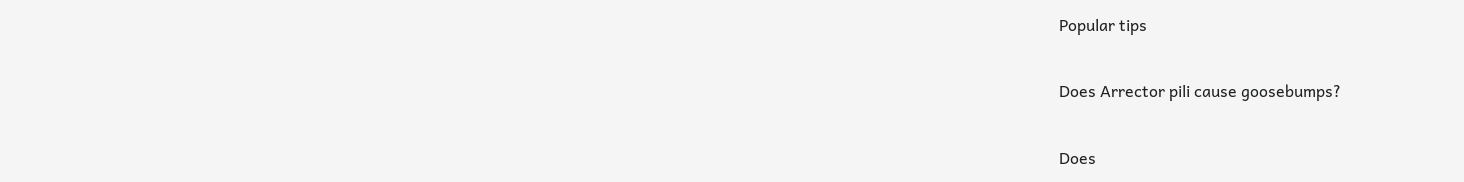Popular tips

Does Arrector pili cause goosebumps?

Does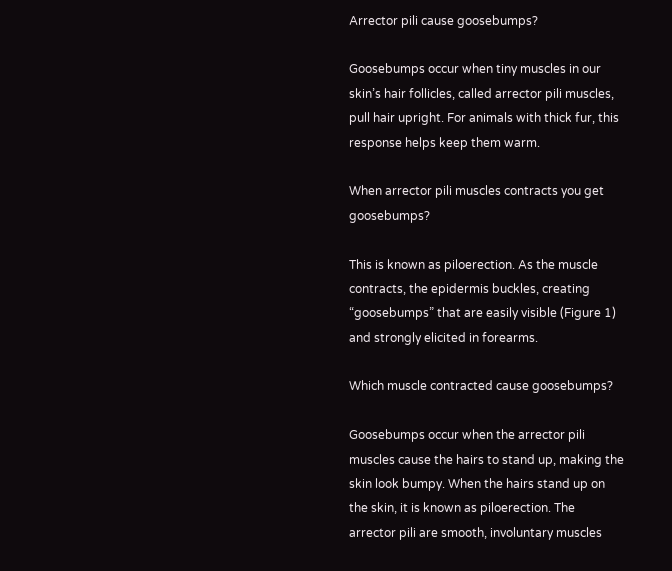Arrector pili cause goosebumps?

Goosebumps occur when tiny muscles in our skin’s hair follicles, called arrector pili muscles, pull hair upright. For animals with thick fur, this response helps keep them warm.

When arrector pili muscles contracts you get goosebumps?

This is known as piloerection. As the muscle contracts, the epidermis buckles, creating “goosebumps” that are easily visible (Figure 1) and strongly elicited in forearms.

Which muscle contracted cause goosebumps?

Goosebumps occur when the arrector pili muscles cause the hairs to stand up, making the skin look bumpy. When the hairs stand up on the skin, it is known as piloerection. The arrector pili are smooth, involuntary muscles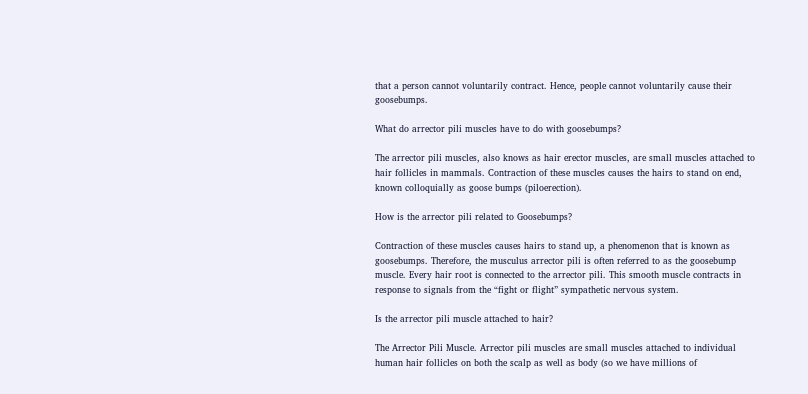that a person cannot voluntarily contract. Hence, people cannot voluntarily cause their goosebumps.

What do arrector pili muscles have to do with goosebumps?

The arrector pili muscles, also knows as hair erector muscles, are small muscles attached to hair follicles in mammals. Contraction of these muscles causes the hairs to stand on end, known colloquially as goose bumps (piloerection).

How is the arrector pili related to Goosebumps?

Contraction of these muscles causes hairs to stand up, a phenomenon that is known as goosebumps. Therefore, the musculus arrector pili is often referred to as the goosebump muscle. Every hair root is connected to the arrector pili. This smooth muscle contracts in response to signals from the “fight or flight” sympathetic nervous system.

Is the arrector pili muscle attached to hair?

The Arrector Pili Muscle. Arrector pili muscles are small muscles attached to individual human hair follicles on both the scalp as well as body (so we have millions of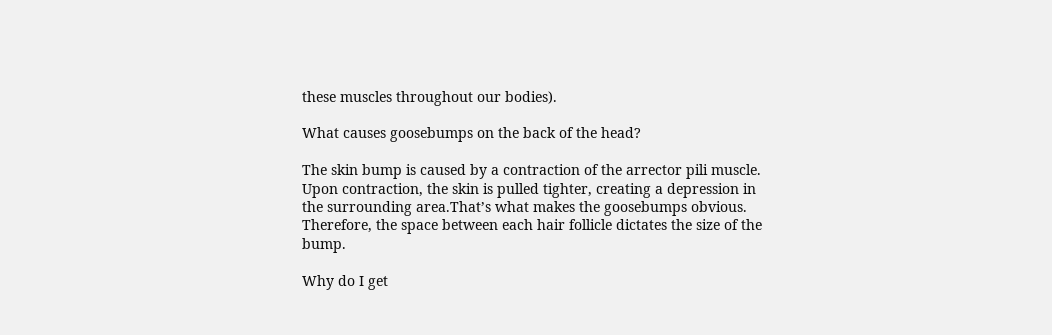these muscles throughout our bodies).

What causes goosebumps on the back of the head?

The skin bump is caused by a contraction of the arrector pili muscle. Upon contraction, the skin is pulled tighter, creating a depression in the surrounding area.That’s what makes the goosebumps obvious. Therefore, the space between each hair follicle dictates the size of the bump.

Why do I get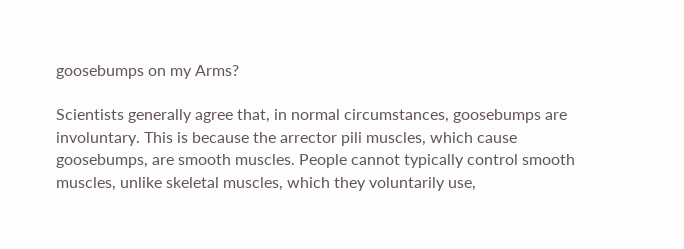goosebumps on my Arms?

Scientists generally agree that, in normal circumstances, goosebumps are involuntary. This is because the arrector pili muscles, which cause goosebumps, are smooth muscles. People cannot typically control smooth muscles, unlike skeletal muscles, which they voluntarily use,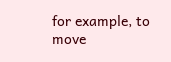for example, to move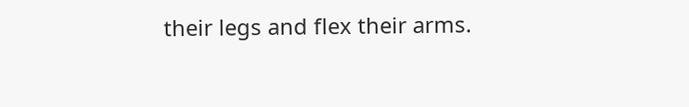their legs and flex their arms.